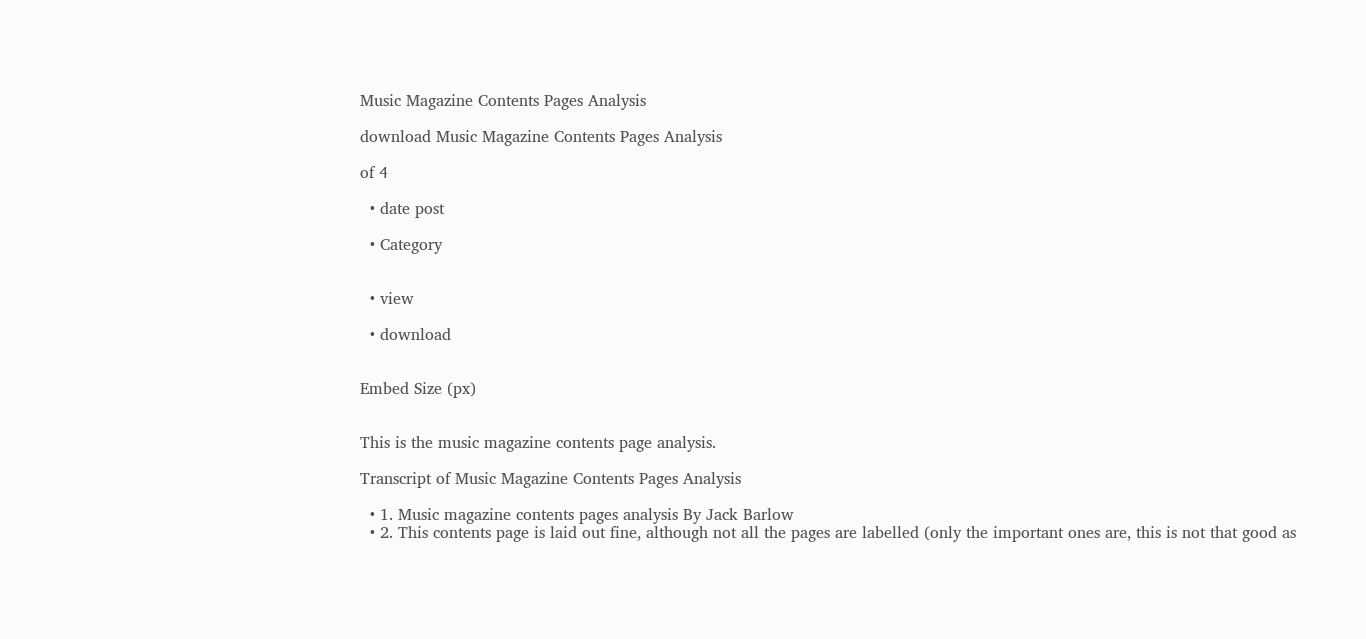Music Magazine Contents Pages Analysis

download Music Magazine Contents Pages Analysis

of 4

  • date post

  • Category


  • view

  • download


Embed Size (px)


This is the music magazine contents page analysis.

Transcript of Music Magazine Contents Pages Analysis

  • 1. Music magazine contents pages analysis By Jack Barlow
  • 2. This contents page is laid out fine, although not all the pages are labelled (only the important ones are, this is not that good as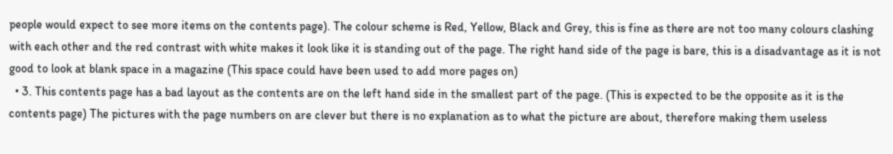people would expect to see more items on the contents page). The colour scheme is Red, Yellow, Black and Grey, this is fine as there are not too many colours clashing with each other and the red contrast with white makes it look like it is standing out of the page. The right hand side of the page is bare, this is a disadvantage as it is not good to look at blank space in a magazine (This space could have been used to add more pages on)
  • 3. This contents page has a bad layout as the contents are on the left hand side in the smallest part of the page. (This is expected to be the opposite as it is the contents page) The pictures with the page numbers on are clever but there is no explanation as to what the picture are about, therefore making them useless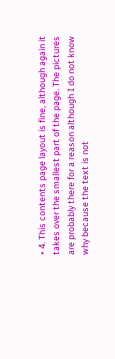• 4. This contents page layout is fine, although again it takes over the smallest part of the page. The pictures are probably there for a reason although I do not know why because the text is not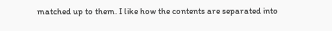matched up to them. I like how the contents are separated into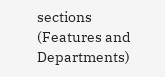sections (Features and Departments)